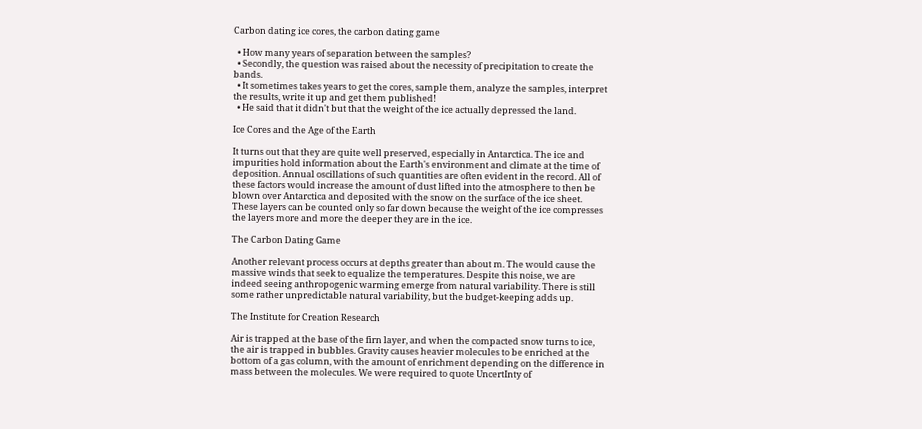Carbon dating ice cores, the carbon dating game

  • How many years of separation between the samples?
  • Secondly, the question was raised about the necessity of precipitation to create the bands.
  • It sometimes takes years to get the cores, sample them, analyze the samples, interpret the results, write it up and get them published!
  • He said that it didn't but that the weight of the ice actually depressed the land.

Ice Cores and the Age of the Earth

It turns out that they are quite well preserved, especially in Antarctica. The ice and impurities hold information about the Earth's environment and climate at the time of deposition. Annual oscillations of such quantities are often evident in the record. All of these factors would increase the amount of dust lifted into the atmosphere to then be blown over Antarctica and deposited with the snow on the surface of the ice sheet. These layers can be counted only so far down because the weight of the ice compresses the layers more and more the deeper they are in the ice.

The Carbon Dating Game

Another relevant process occurs at depths greater than about m. The would cause the massive winds that seek to equalize the temperatures. Despite this noise, we are indeed seeing anthropogenic warming emerge from natural variability. There is still some rather unpredictable natural variability, but the budget-keeping adds up.

The Institute for Creation Research

Air is trapped at the base of the firn layer, and when the compacted snow turns to ice, the air is trapped in bubbles. Gravity causes heavier molecules to be enriched at the bottom of a gas column, with the amount of enrichment depending on the difference in mass between the molecules. We were required to quote UncertInty of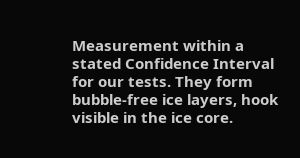Measurement within a stated Confidence Interval for our tests. They form bubble-free ice layers, hook visible in the ice core.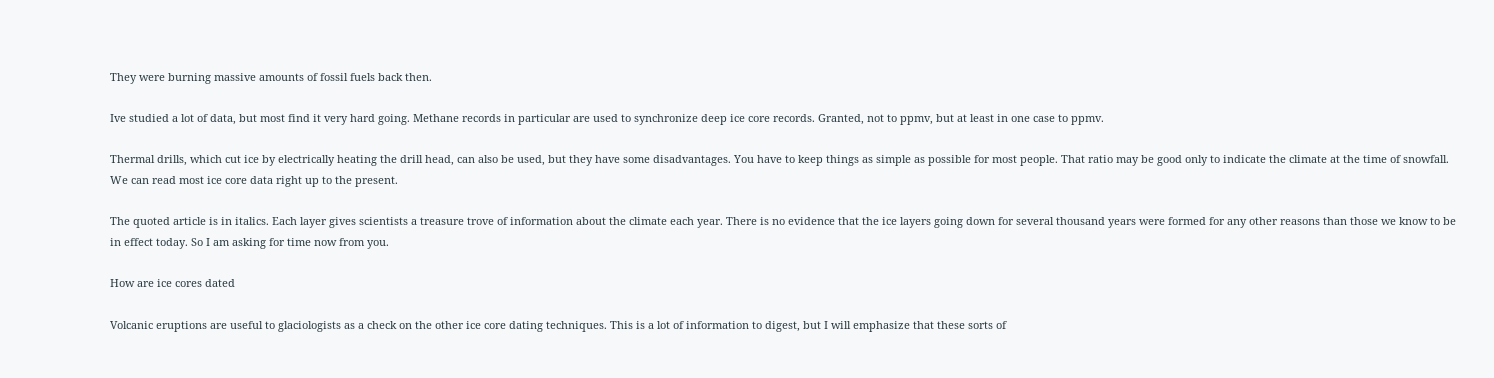They were burning massive amounts of fossil fuels back then.

Ive studied a lot of data, but most find it very hard going. Methane records in particular are used to synchronize deep ice core records. Granted, not to ppmv, but at least in one case to ppmv.

Thermal drills, which cut ice by electrically heating the drill head, can also be used, but they have some disadvantages. You have to keep things as simple as possible for most people. That ratio may be good only to indicate the climate at the time of snowfall. We can read most ice core data right up to the present.

The quoted article is in italics. Each layer gives scientists a treasure trove of information about the climate each year. There is no evidence that the ice layers going down for several thousand years were formed for any other reasons than those we know to be in effect today. So I am asking for time now from you.

How are ice cores dated

Volcanic eruptions are useful to glaciologists as a check on the other ice core dating techniques. This is a lot of information to digest, but I will emphasize that these sorts of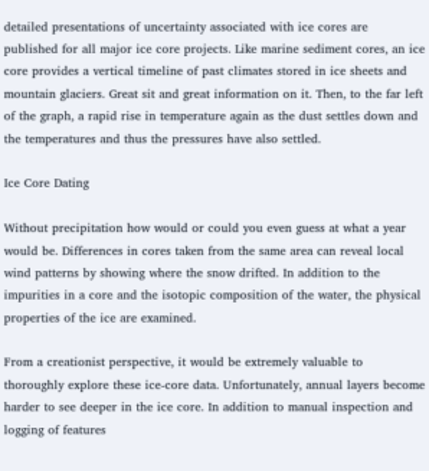detailed presentations of uncertainty associated with ice cores are published for all major ice core projects. Like marine sediment cores, an ice core provides a vertical timeline of past climates stored in ice sheets and mountain glaciers. Great sit and great information on it. Then, to the far left of the graph, a rapid rise in temperature again as the dust settles down and the temperatures and thus the pressures have also settled.

Ice Core Dating

Without precipitation how would or could you even guess at what a year would be. Differences in cores taken from the same area can reveal local wind patterns by showing where the snow drifted. In addition to the impurities in a core and the isotopic composition of the water, the physical properties of the ice are examined.

From a creationist perspective, it would be extremely valuable to thoroughly explore these ice-core data. Unfortunately, annual layers become harder to see deeper in the ice core. In addition to manual inspection and logging of features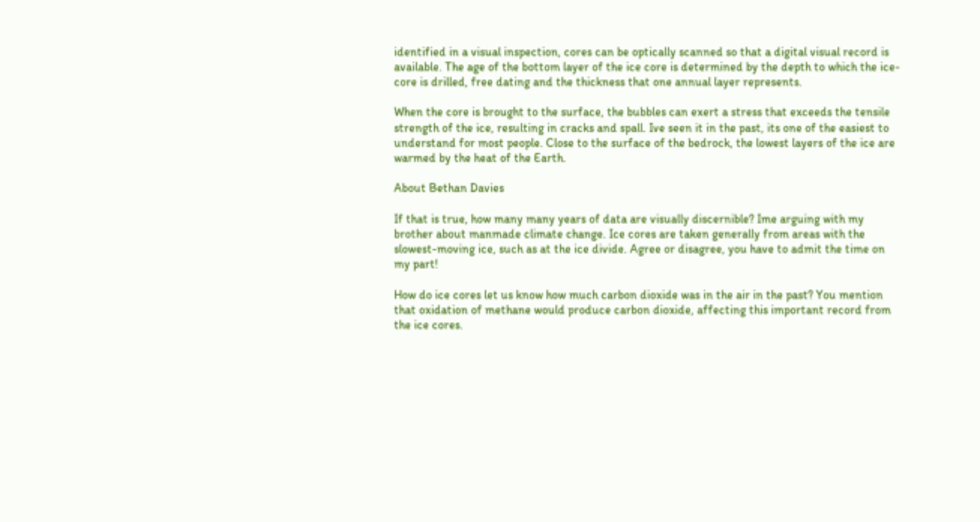identified in a visual inspection, cores can be optically scanned so that a digital visual record is available. The age of the bottom layer of the ice core is determined by the depth to which the ice-core is drilled, free dating and the thickness that one annual layer represents.

When the core is brought to the surface, the bubbles can exert a stress that exceeds the tensile strength of the ice, resulting in cracks and spall. Ive seen it in the past, its one of the easiest to understand for most people. Close to the surface of the bedrock, the lowest layers of the ice are warmed by the heat of the Earth.

About Bethan Davies

If that is true, how many many years of data are visually discernible? Ime arguing with my brother about manmade climate change. Ice cores are taken generally from areas with the slowest-moving ice, such as at the ice divide. Agree or disagree, you have to admit the time on my part!

How do ice cores let us know how much carbon dioxide was in the air in the past? You mention that oxidation of methane would produce carbon dioxide, affecting this important record from the ice cores.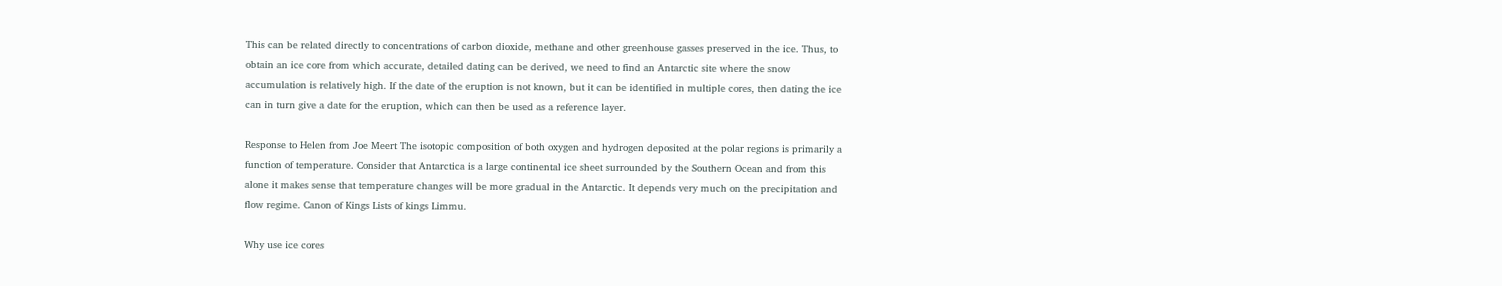This can be related directly to concentrations of carbon dioxide, methane and other greenhouse gasses preserved in the ice. Thus, to obtain an ice core from which accurate, detailed dating can be derived, we need to find an Antarctic site where the snow accumulation is relatively high. If the date of the eruption is not known, but it can be identified in multiple cores, then dating the ice can in turn give a date for the eruption, which can then be used as a reference layer.

Response to Helen from Joe Meert The isotopic composition of both oxygen and hydrogen deposited at the polar regions is primarily a function of temperature. Consider that Antarctica is a large continental ice sheet surrounded by the Southern Ocean and from this alone it makes sense that temperature changes will be more gradual in the Antarctic. It depends very much on the precipitation and flow regime. Canon of Kings Lists of kings Limmu.

Why use ice cores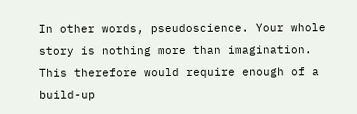In other words, pseudoscience. Your whole story is nothing more than imagination. This therefore would require enough of a build-up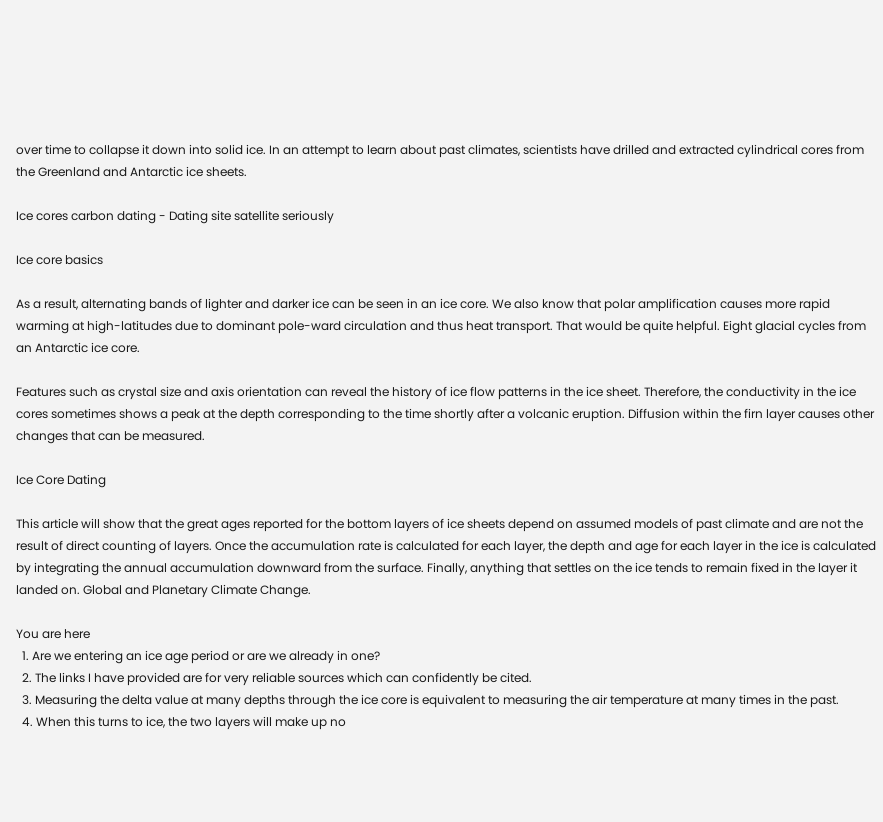over time to collapse it down into solid ice. In an attempt to learn about past climates, scientists have drilled and extracted cylindrical cores from the Greenland and Antarctic ice sheets.

Ice cores carbon dating - Dating site satellite seriously

Ice core basics

As a result, alternating bands of lighter and darker ice can be seen in an ice core. We also know that polar amplification causes more rapid warming at high-latitudes due to dominant pole-ward circulation and thus heat transport. That would be quite helpful. Eight glacial cycles from an Antarctic ice core.

Features such as crystal size and axis orientation can reveal the history of ice flow patterns in the ice sheet. Therefore, the conductivity in the ice cores sometimes shows a peak at the depth corresponding to the time shortly after a volcanic eruption. Diffusion within the firn layer causes other changes that can be measured.

Ice Core Dating

This article will show that the great ages reported for the bottom layers of ice sheets depend on assumed models of past climate and are not the result of direct counting of layers. Once the accumulation rate is calculated for each layer, the depth and age for each layer in the ice is calculated by integrating the annual accumulation downward from the surface. Finally, anything that settles on the ice tends to remain fixed in the layer it landed on. Global and Planetary Climate Change.

You are here
  1. Are we entering an ice age period or are we already in one?
  2. The links I have provided are for very reliable sources which can confidently be cited.
  3. Measuring the delta value at many depths through the ice core is equivalent to measuring the air temperature at many times in the past.
  4. When this turns to ice, the two layers will make up no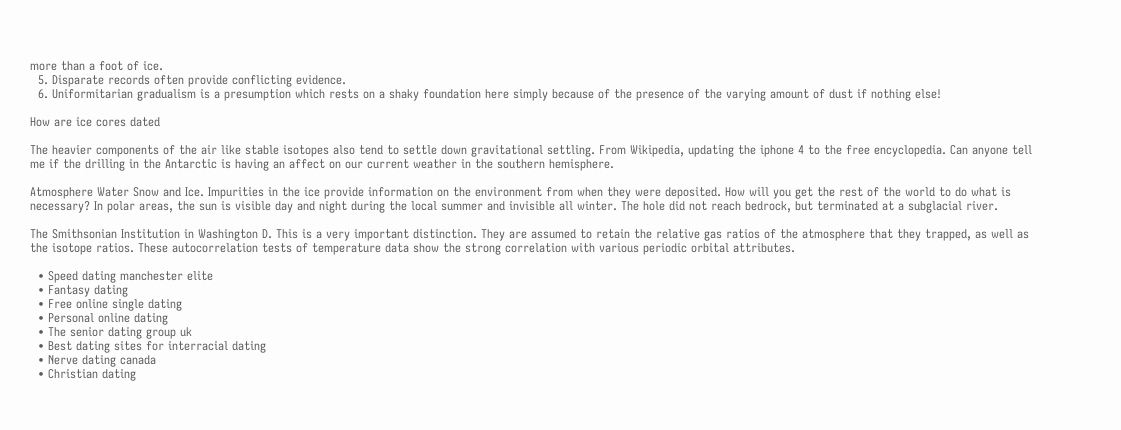more than a foot of ice.
  5. Disparate records often provide conflicting evidence.
  6. Uniformitarian gradualism is a presumption which rests on a shaky foundation here simply because of the presence of the varying amount of dust if nothing else!

How are ice cores dated

The heavier components of the air like stable isotopes also tend to settle down gravitational settling. From Wikipedia, updating the iphone 4 to the free encyclopedia. Can anyone tell me if the drilling in the Antarctic is having an affect on our current weather in the southern hemisphere.

Atmosphere Water Snow and Ice. Impurities in the ice provide information on the environment from when they were deposited. How will you get the rest of the world to do what is necessary? In polar areas, the sun is visible day and night during the local summer and invisible all winter. The hole did not reach bedrock, but terminated at a subglacial river.

The Smithsonian Institution in Washington D. This is a very important distinction. They are assumed to retain the relative gas ratios of the atmosphere that they trapped, as well as the isotope ratios. These autocorrelation tests of temperature data show the strong correlation with various periodic orbital attributes.

  • Speed dating manchester elite
  • Fantasy dating
  • Free online single dating
  • Personal online dating
  • The senior dating group uk
  • Best dating sites for interracial dating
  • Nerve dating canada
  • Christian dating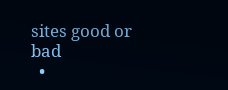sites good or bad
  •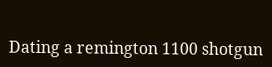Dating a remington 1100 shotgun